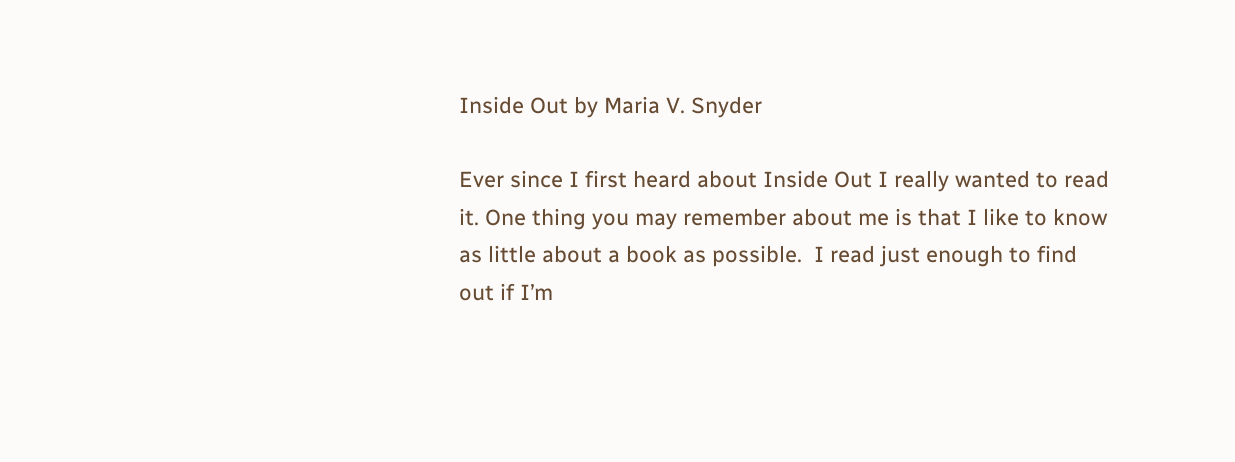Inside Out by Maria V. Snyder

Ever since I first heard about Inside Out I really wanted to read it. One thing you may remember about me is that I like to know as little about a book as possible.  I read just enough to find out if I’m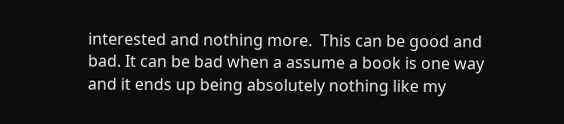interested and nothing more.  This can be good and bad. It can be bad when a assume a book is one way and it ends up being absolutely nothing like my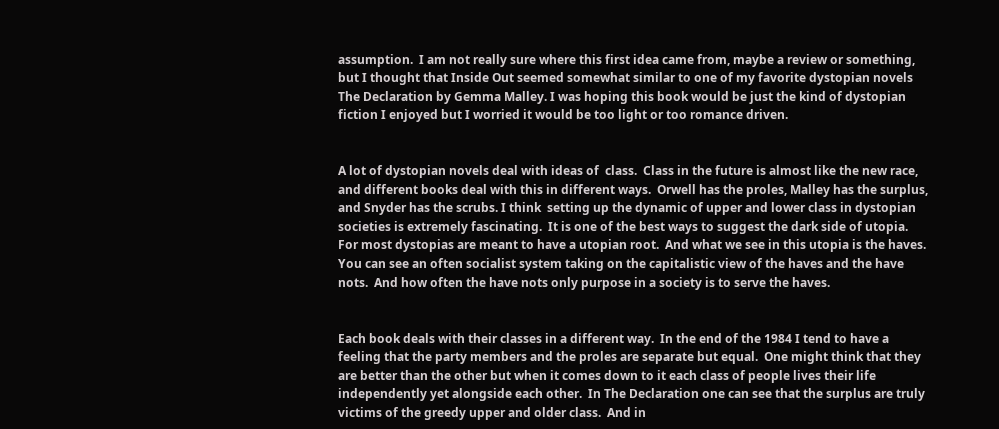assumption.  I am not really sure where this first idea came from, maybe a review or something, but I thought that Inside Out seemed somewhat similar to one of my favorite dystopian novels The Declaration by Gemma Malley. I was hoping this book would be just the kind of dystopian fiction I enjoyed but I worried it would be too light or too romance driven.


A lot of dystopian novels deal with ideas of  class.  Class in the future is almost like the new race, and different books deal with this in different ways.  Orwell has the proles, Malley has the surplus, and Snyder has the scrubs. I think  setting up the dynamic of upper and lower class in dystopian societies is extremely fascinating.  It is one of the best ways to suggest the dark side of utopia.  For most dystopias are meant to have a utopian root.  And what we see in this utopia is the haves. You can see an often socialist system taking on the capitalistic view of the haves and the have nots.  And how often the have nots only purpose in a society is to serve the haves.


Each book deals with their classes in a different way.  In the end of the 1984 I tend to have a feeling that the party members and the proles are separate but equal.  One might think that they are better than the other but when it comes down to it each class of people lives their life independently yet alongside each other.  In The Declaration one can see that the surplus are truly victims of the greedy upper and older class.  And in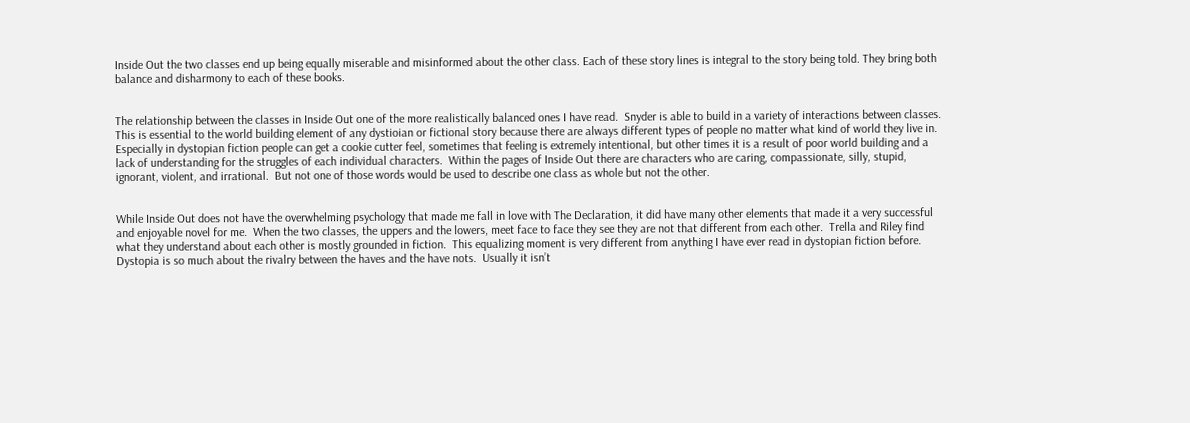Inside Out the two classes end up being equally miserable and misinformed about the other class. Each of these story lines is integral to the story being told. They bring both balance and disharmony to each of these books.


The relationship between the classes in Inside Out one of the more realistically balanced ones I have read.  Snyder is able to build in a variety of interactions between classes.  This is essential to the world building element of any dystioian or fictional story because there are always different types of people no matter what kind of world they live in.  Especially in dystopian fiction people can get a cookie cutter feel, sometimes that feeling is extremely intentional, but other times it is a result of poor world building and a lack of understanding for the struggles of each individual characters.  Within the pages of Inside Out there are characters who are caring, compassionate, silly, stupid, ignorant, violent, and irrational.  But not one of those words would be used to describe one class as whole but not the other.


While Inside Out does not have the overwhelming psychology that made me fall in love with The Declaration, it did have many other elements that made it a very successful and enjoyable novel for me.  When the two classes, the uppers and the lowers, meet face to face they see they are not that different from each other.  Trella and Riley find what they understand about each other is mostly grounded in fiction.  This equalizing moment is very different from anything I have ever read in dystopian fiction before.  Dystopia is so much about the rivalry between the haves and the have nots.  Usually it isn’t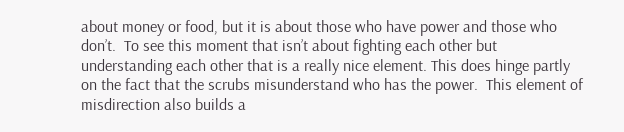about money or food, but it is about those who have power and those who don’t.  To see this moment that isn’t about fighting each other but  understanding each other that is a really nice element. This does hinge partly on the fact that the scrubs misunderstand who has the power.  This element of misdirection also builds a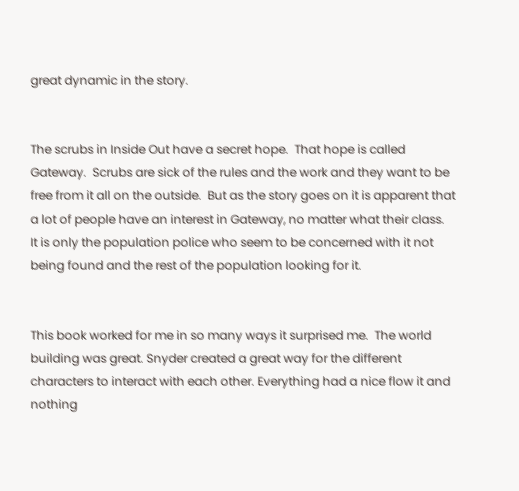great dynamic in the story.


The scrubs in Inside Out have a secret hope.  That hope is called Gateway.  Scrubs are sick of the rules and the work and they want to be free from it all on the outside.  But as the story goes on it is apparent that a lot of people have an interest in Gateway, no matter what their class.  It is only the population police who seem to be concerned with it not being found and the rest of the population looking for it.


This book worked for me in so many ways it surprised me.  The world building was great. Snyder created a great way for the different characters to interact with each other. Everything had a nice flow it and nothing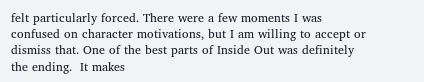felt particularly forced. There were a few moments I was confused on character motivations, but I am willing to accept or dismiss that. One of the best parts of Inside Out was definitely the ending.  It makes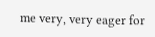me very, very eager for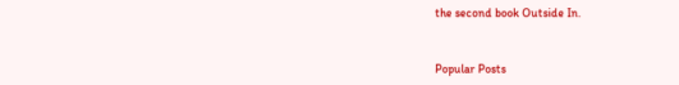the second book Outside In.


Popular Posts